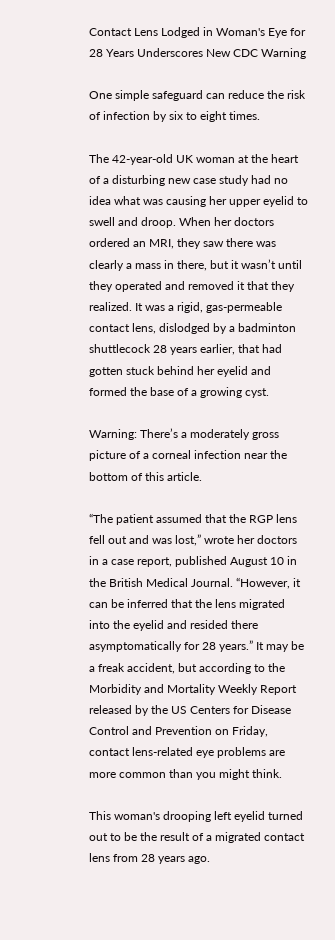Contact Lens Lodged in Woman's Eye for 28 Years Underscores New CDC Warning

One simple safeguard can reduce the risk of infection by six to eight times.

The 42-year-old UK woman at the heart of a disturbing new case study had no idea what was causing her upper eyelid to swell and droop. When her doctors ordered an MRI, they saw there was clearly a mass in there, but it wasn’t until they operated and removed it that they realized. It was a rigid, gas-permeable contact lens, dislodged by a badminton shuttlecock 28 years earlier, that had gotten stuck behind her eyelid and formed the base of a growing cyst.

Warning: There’s a moderately gross picture of a corneal infection near the bottom of this article.

“The patient assumed that the RGP lens fell out and was lost,” wrote her doctors in a case report, published August 10 in the British Medical Journal. “However, it can be inferred that the lens migrated into the eyelid and resided there asymptomatically for 28 years.” It may be a freak accident, but according to the Morbidity and Mortality Weekly Report released by the US Centers for Disease Control and Prevention on Friday, contact lens-related eye problems are more common than you might think.

This woman's drooping left eyelid turned out to be the result of a migrated contact lens from 28 years ago.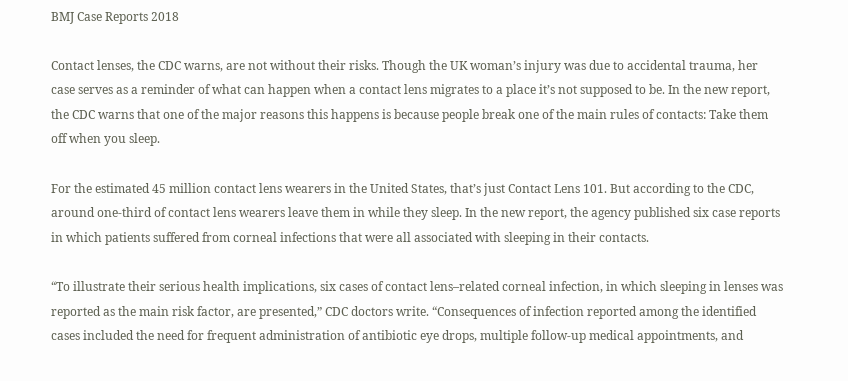BMJ Case Reports 2018

Contact lenses, the CDC warns, are not without their risks. Though the UK woman’s injury was due to accidental trauma, her case serves as a reminder of what can happen when a contact lens migrates to a place it’s not supposed to be. In the new report, the CDC warns that one of the major reasons this happens is because people break one of the main rules of contacts: Take them off when you sleep.

For the estimated 45 million contact lens wearers in the United States, that’s just Contact Lens 101. But according to the CDC, around one-third of contact lens wearers leave them in while they sleep. In the new report, the agency published six case reports in which patients suffered from corneal infections that were all associated with sleeping in their contacts.

“To illustrate their serious health implications, six cases of contact lens–related corneal infection, in which sleeping in lenses was reported as the main risk factor, are presented,” CDC doctors write. “Consequences of infection reported among the identified cases included the need for frequent administration of antibiotic eye drops, multiple follow-up medical appointments, and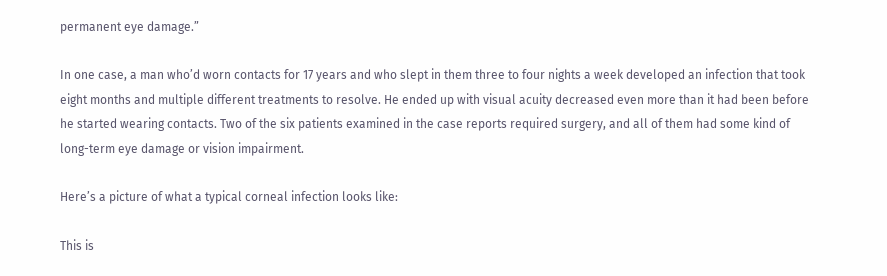permanent eye damage.”

In one case, a man who’d worn contacts for 17 years and who slept in them three to four nights a week developed an infection that took eight months and multiple different treatments to resolve. He ended up with visual acuity decreased even more than it had been before he started wearing contacts. Two of the six patients examined in the case reports required surgery, and all of them had some kind of long-term eye damage or vision impairment.

Here’s a picture of what a typical corneal infection looks like:

This is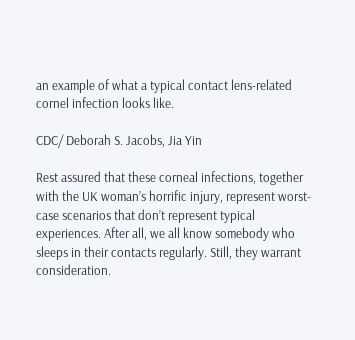an example of what a typical contact lens-related cornel infection looks like.

CDC/ Deborah S. Jacobs, Jia Yin

Rest assured that these corneal infections, together with the UK woman’s horrific injury, represent worst-case scenarios that don’t represent typical experiences. After all, we all know somebody who sleeps in their contacts regularly. Still, they warrant consideration.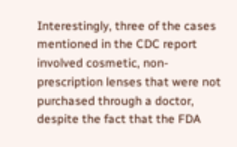Interestingly, three of the cases mentioned in the CDC report involved cosmetic, non-prescription lenses that were not purchased through a doctor, despite the fact that the FDA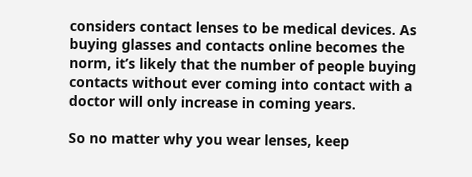considers contact lenses to be medical devices. As buying glasses and contacts online becomes the norm, it’s likely that the number of people buying contacts without ever coming into contact with a doctor will only increase in coming years.

So no matter why you wear lenses, keep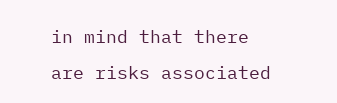in mind that there are risks associated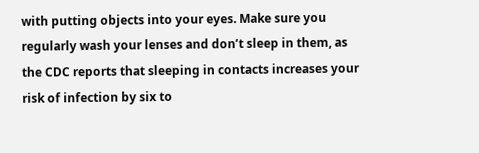with putting objects into your eyes. Make sure you regularly wash your lenses and don’t sleep in them, as the CDC reports that sleeping in contacts increases your risk of infection by six to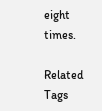eight times.

Related Tags